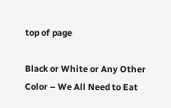top of page

Black or White or Any Other Color – We All Need to Eat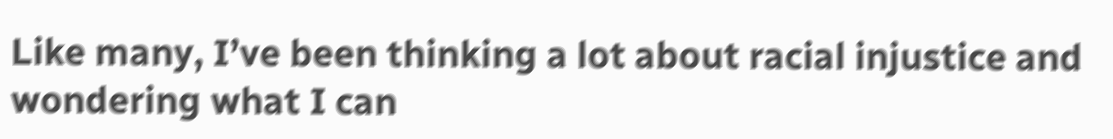Like many, I’ve been thinking a lot about racial injustice and wondering what I can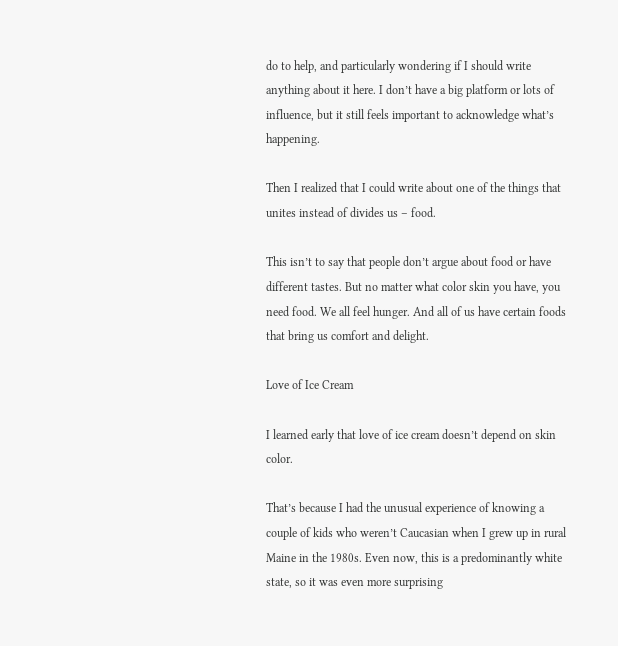do to help, and particularly wondering if I should write anything about it here. I don’t have a big platform or lots of influence, but it still feels important to acknowledge what’s happening.

Then I realized that I could write about one of the things that unites instead of divides us – food.

This isn’t to say that people don’t argue about food or have different tastes. But no matter what color skin you have, you need food. We all feel hunger. And all of us have certain foods that bring us comfort and delight.

Love of Ice Cream

I learned early that love of ice cream doesn’t depend on skin color.

That’s because I had the unusual experience of knowing a couple of kids who weren’t Caucasian when I grew up in rural Maine in the 1980s. Even now, this is a predominantly white state, so it was even more surprising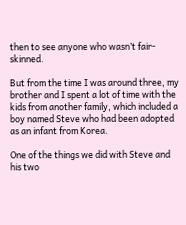then to see anyone who wasn’t fair-skinned.

But from the time I was around three, my brother and I spent a lot of time with the kids from another family, which included a boy named Steve who had been adopted as an infant from Korea.

One of the things we did with Steve and his two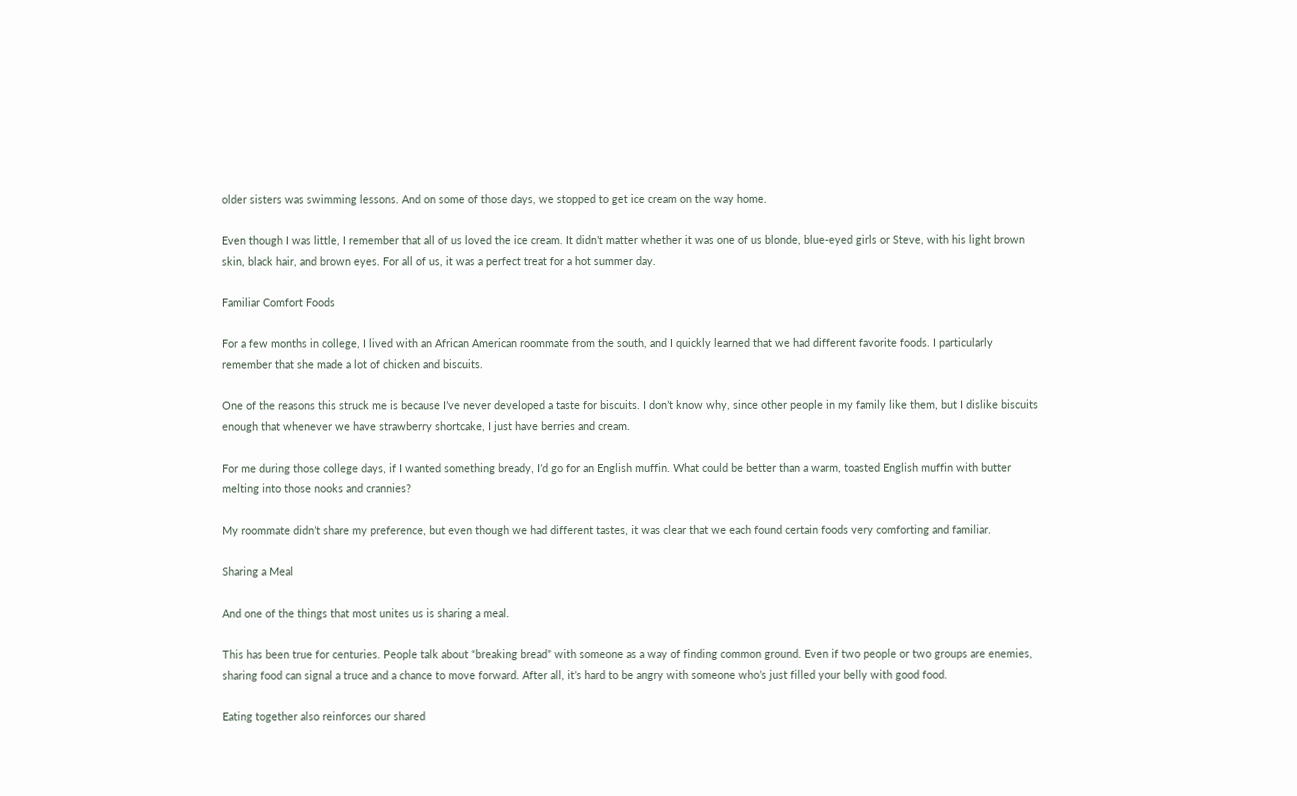older sisters was swimming lessons. And on some of those days, we stopped to get ice cream on the way home.

Even though I was little, I remember that all of us loved the ice cream. It didn’t matter whether it was one of us blonde, blue-eyed girls or Steve, with his light brown skin, black hair, and brown eyes. For all of us, it was a perfect treat for a hot summer day.

Familiar Comfort Foods

For a few months in college, I lived with an African American roommate from the south, and I quickly learned that we had different favorite foods. I particularly remember that she made a lot of chicken and biscuits.

One of the reasons this struck me is because I’ve never developed a taste for biscuits. I don’t know why, since other people in my family like them, but I dislike biscuits enough that whenever we have strawberry shortcake, I just have berries and cream.

For me during those college days, if I wanted something bready, I’d go for an English muffin. What could be better than a warm, toasted English muffin with butter melting into those nooks and crannies?

My roommate didn’t share my preference, but even though we had different tastes, it was clear that we each found certain foods very comforting and familiar.

Sharing a Meal

And one of the things that most unites us is sharing a meal.

This has been true for centuries. People talk about “breaking bread” with someone as a way of finding common ground. Even if two people or two groups are enemies, sharing food can signal a truce and a chance to move forward. After all, it’s hard to be angry with someone who’s just filled your belly with good food.

Eating together also reinforces our shared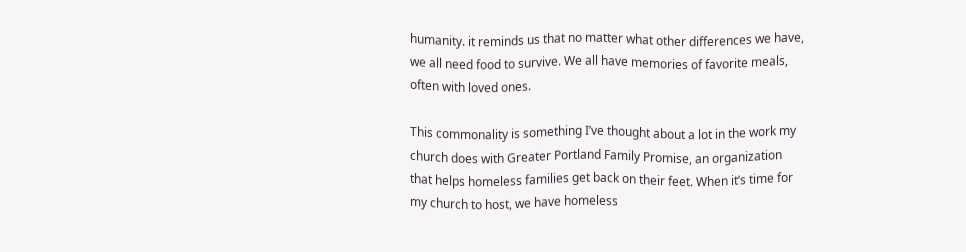humanity. it reminds us that no matter what other differences we have, we all need food to survive. We all have memories of favorite meals, often with loved ones.

This commonality is something I’ve thought about a lot in the work my church does with Greater Portland Family Promise, an organization that helps homeless families get back on their feet. When it’s time for my church to host, we have homeless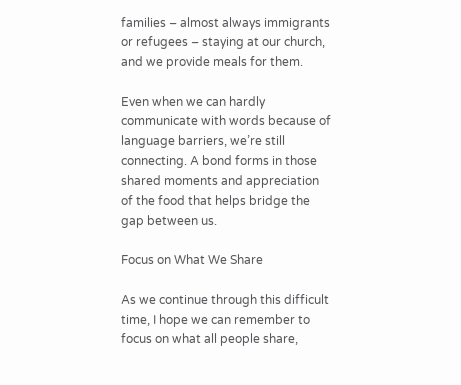families – almost always immigrants or refugees – staying at our church, and we provide meals for them.

Even when we can hardly communicate with words because of language barriers, we’re still connecting. A bond forms in those shared moments and appreciation of the food that helps bridge the gap between us.

Focus on What We Share

As we continue through this difficult time, I hope we can remember to focus on what all people share,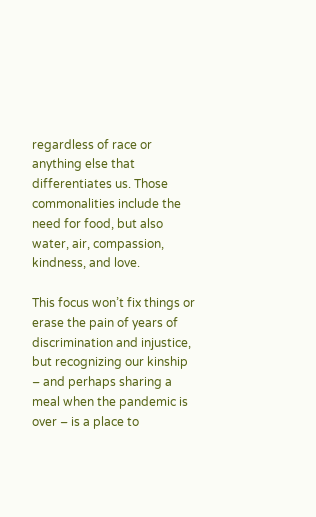regardless of race or anything else that differentiates us. Those commonalities include the need for food, but also water, air, compassion, kindness, and love.

This focus won’t fix things or erase the pain of years of discrimination and injustice, but recognizing our kinship – and perhaps sharing a meal when the pandemic is over – is a place to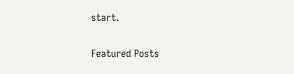start.

Featured Posts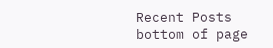Recent Posts
bottom of page